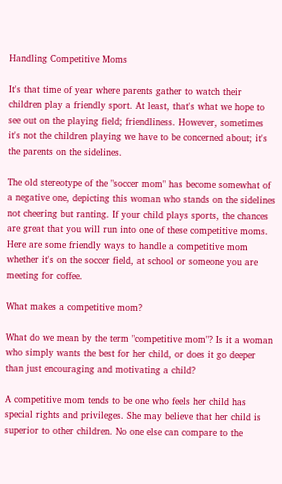Handling Competitive Moms

It's that time of year where parents gather to watch their children play a friendly sport. At least, that's what we hope to see out on the playing field; friendliness. However, sometimes it's not the children playing we have to be concerned about; it's the parents on the sidelines.

The old stereotype of the "soccer mom" has become somewhat of a negative one, depicting this woman who stands on the sidelines not cheering but ranting. If your child plays sports, the chances are great that you will run into one of these competitive moms. Here are some friendly ways to handle a competitive mom whether it's on the soccer field, at school or someone you are meeting for coffee.

What makes a competitive mom?

What do we mean by the term "competitive mom"? Is it a woman who simply wants the best for her child, or does it go deeper than just encouraging and motivating a child?

A competitive mom tends to be one who feels her child has special rights and privileges. She may believe that her child is superior to other children. No one else can compare to the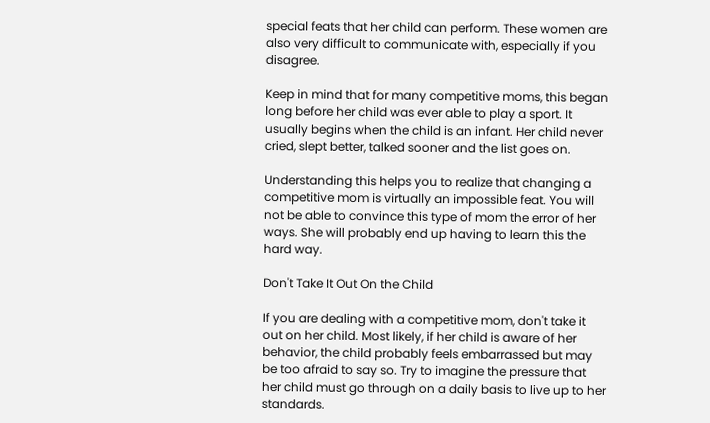special feats that her child can perform. These women are also very difficult to communicate with, especially if you disagree.

Keep in mind that for many competitive moms, this began long before her child was ever able to play a sport. It usually begins when the child is an infant. Her child never cried, slept better, talked sooner and the list goes on.

Understanding this helps you to realize that changing a competitive mom is virtually an impossible feat. You will not be able to convince this type of mom the error of her ways. She will probably end up having to learn this the hard way.

Don't Take It Out On the Child

If you are dealing with a competitive mom, don't take it out on her child. Most likely, if her child is aware of her behavior, the child probably feels embarrassed but may be too afraid to say so. Try to imagine the pressure that her child must go through on a daily basis to live up to her standards.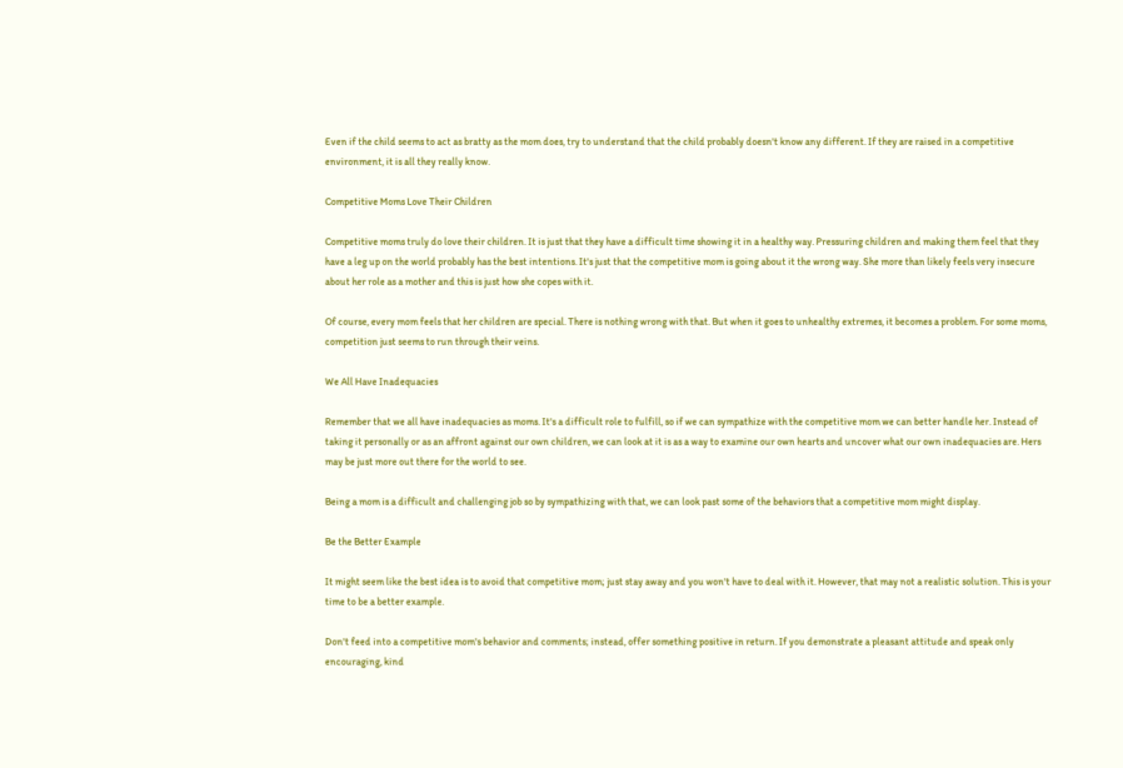Even if the child seems to act as bratty as the mom does, try to understand that the child probably doesn't know any different. If they are raised in a competitive environment, it is all they really know.

Competitive Moms Love Their Children

Competitive moms truly do love their children. It is just that they have a difficult time showing it in a healthy way. Pressuring children and making them feel that they have a leg up on the world probably has the best intentions. It's just that the competitive mom is going about it the wrong way. She more than likely feels very insecure about her role as a mother and this is just how she copes with it.

Of course, every mom feels that her children are special. There is nothing wrong with that. But when it goes to unhealthy extremes, it becomes a problem. For some moms, competition just seems to run through their veins.

We All Have Inadequacies

Remember that we all have inadequacies as moms. It's a difficult role to fulfill, so if we can sympathize with the competitive mom we can better handle her. Instead of taking it personally or as an affront against our own children, we can look at it is as a way to examine our own hearts and uncover what our own inadequacies are. Hers may be just more out there for the world to see.

Being a mom is a difficult and challenging job so by sympathizing with that, we can look past some of the behaviors that a competitive mom might display.

Be the Better Example

It might seem like the best idea is to avoid that competitive mom; just stay away and you won't have to deal with it. However, that may not a realistic solution. This is your time to be a better example.

Don't feed into a competitive mom's behavior and comments; instead, offer something positive in return. If you demonstrate a pleasant attitude and speak only encouraging, kind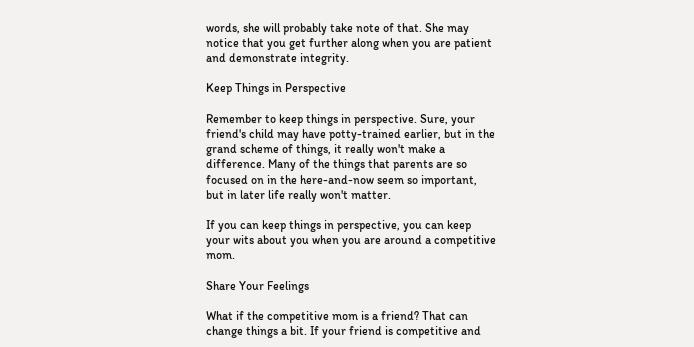words, she will probably take note of that. She may notice that you get further along when you are patient and demonstrate integrity.

Keep Things in Perspective

Remember to keep things in perspective. Sure, your friend's child may have potty-trained earlier, but in the grand scheme of things, it really won't make a difference. Many of the things that parents are so focused on in the here-and-now seem so important, but in later life really won't matter.

If you can keep things in perspective, you can keep your wits about you when you are around a competitive mom.

Share Your Feelings

What if the competitive mom is a friend? That can change things a bit. If your friend is competitive and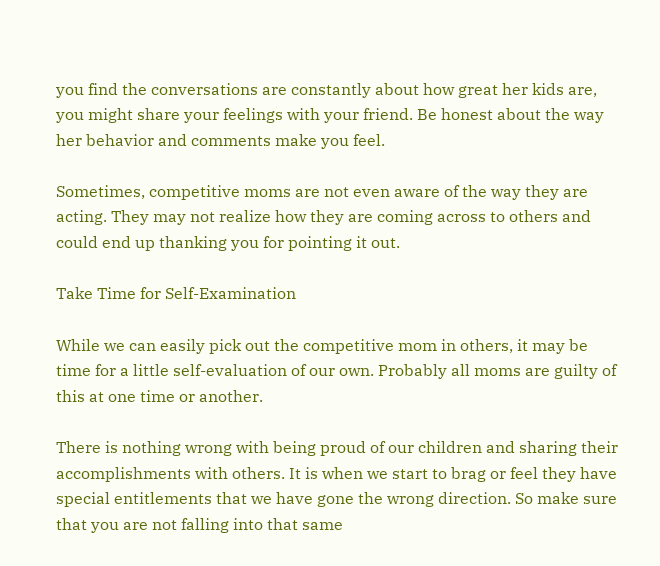you find the conversations are constantly about how great her kids are, you might share your feelings with your friend. Be honest about the way her behavior and comments make you feel.

Sometimes, competitive moms are not even aware of the way they are acting. They may not realize how they are coming across to others and could end up thanking you for pointing it out.

Take Time for Self-Examination

While we can easily pick out the competitive mom in others, it may be time for a little self-evaluation of our own. Probably all moms are guilty of this at one time or another.

There is nothing wrong with being proud of our children and sharing their accomplishments with others. It is when we start to brag or feel they have special entitlements that we have gone the wrong direction. So make sure that you are not falling into that same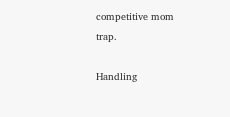competitive mom trap.

Handling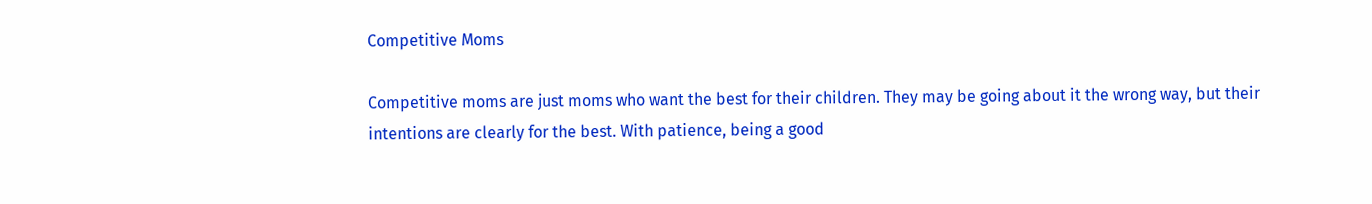Competitive Moms

Competitive moms are just moms who want the best for their children. They may be going about it the wrong way, but their intentions are clearly for the best. With patience, being a good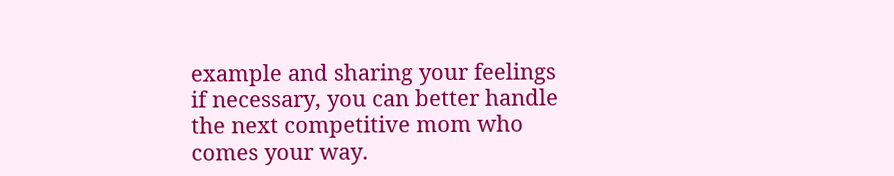example and sharing your feelings if necessary, you can better handle the next competitive mom who comes your way.